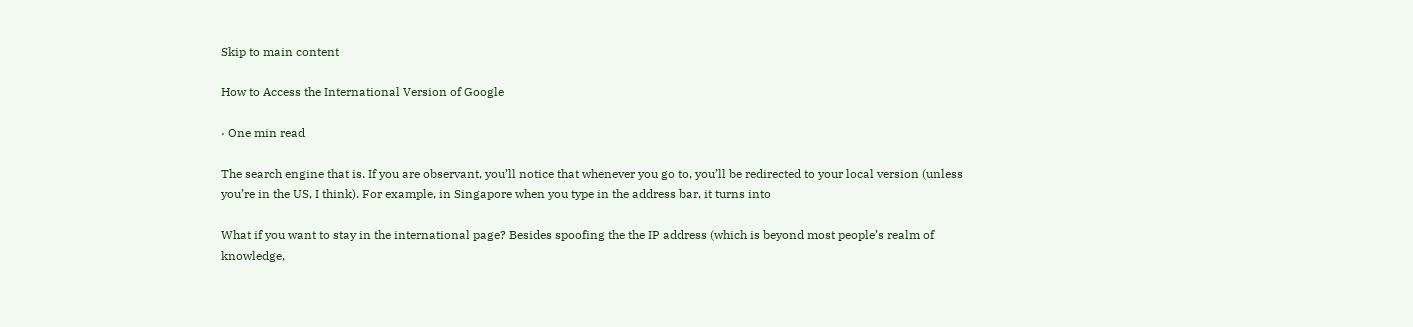Skip to main content

How to Access the International Version of Google

· One min read

The search engine that is. If you are observant, you’ll notice that whenever you go to, you’ll be redirected to your local version (unless you’re in the US, I think). For example, in Singapore when you type in the address bar, it turns into

What if you want to stay in the international page? Besides spoofing the the IP address (which is beyond most people’s realm of knowledge,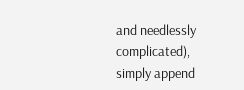and needlessly complicated), simply append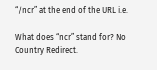“/ncr” at the end of the URL i.e.

What does “ncr” stand for? No Country Redirect.